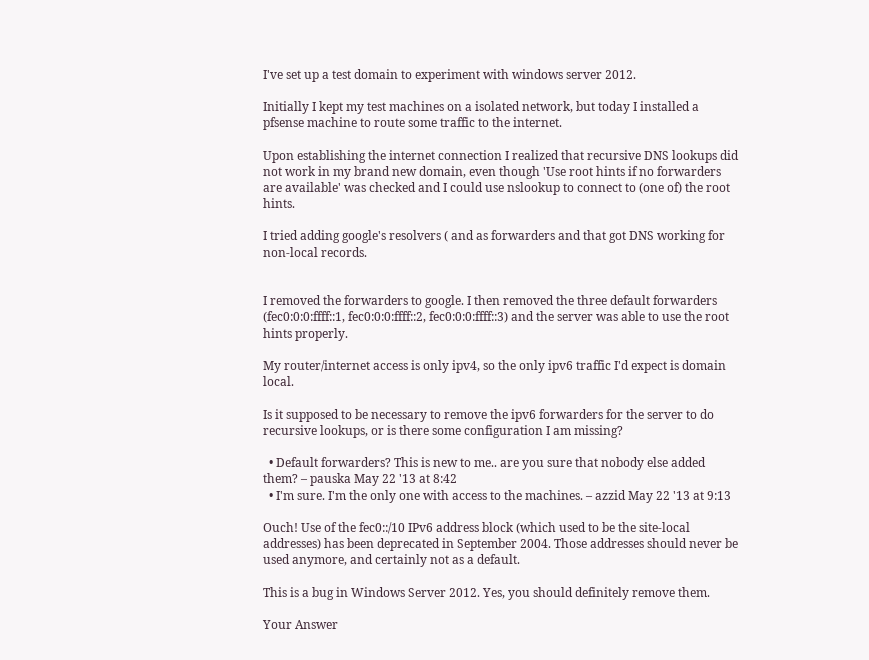I've set up a test domain to experiment with windows server 2012.

Initially I kept my test machines on a isolated network, but today I installed a pfsense machine to route some traffic to the internet.

Upon establishing the internet connection I realized that recursive DNS lookups did not work in my brand new domain, even though 'Use root hints if no forwarders are available' was checked and I could use nslookup to connect to (one of) the root hints.

I tried adding google's resolvers ( and as forwarders and that got DNS working for non-local records.


I removed the forwarders to google. I then removed the three default forwarders (fec0:0:0:ffff::1, fec0:0:0:ffff::2, fec0:0:0:ffff::3) and the server was able to use the root hints properly.

My router/internet access is only ipv4, so the only ipv6 traffic I'd expect is domain local.

Is it supposed to be necessary to remove the ipv6 forwarders for the server to do recursive lookups, or is there some configuration I am missing?

  • Default forwarders? This is new to me.. are you sure that nobody else added them? – pauska May 22 '13 at 8:42
  • I'm sure. I'm the only one with access to the machines. – azzid May 22 '13 at 9:13

Ouch! Use of the fec0::/10 IPv6 address block (which used to be the site-local addresses) has been deprecated in September 2004. Those addresses should never be used anymore, and certainly not as a default.

This is a bug in Windows Server 2012. Yes, you should definitely remove them.

Your Answer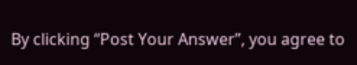By clicking “Post Your Answer”, you agree to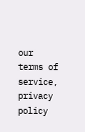our terms of service, privacy policy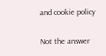and cookie policy

Not the answer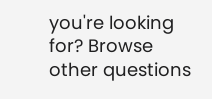you're looking for? Browse other questions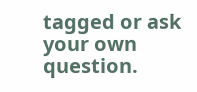tagged or ask your own question.